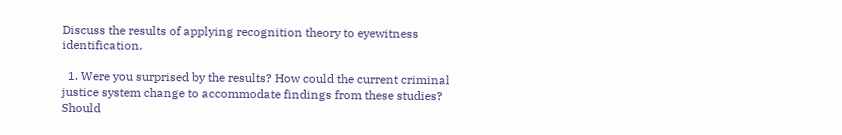Discuss the results of applying recognition theory to eyewitness identification.

  1. Were you surprised by the results? How could the current criminal justice system change to accommodate findings from these studies? Should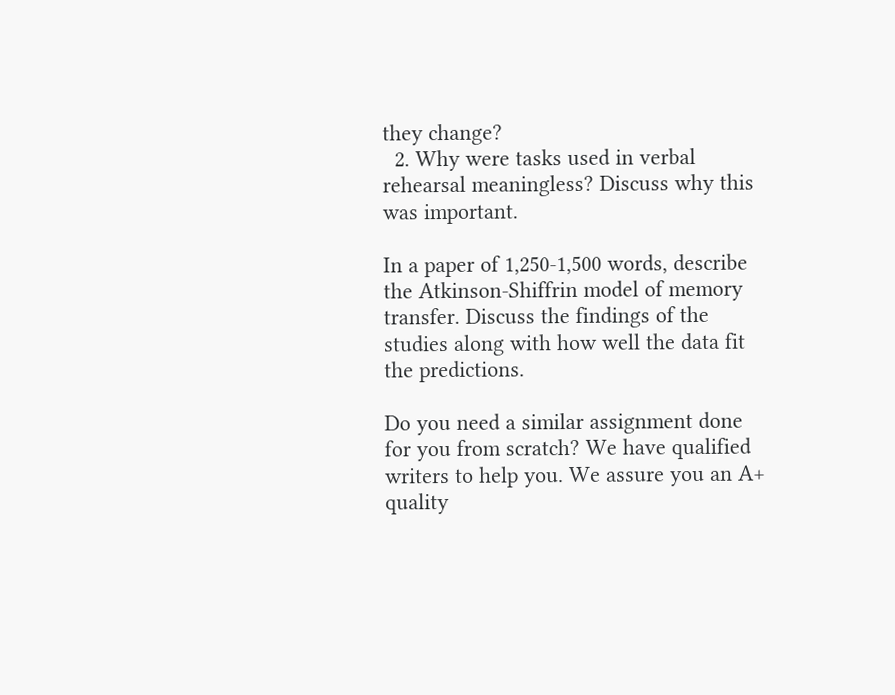they change?
  2. Why were tasks used in verbal rehearsal meaningless? Discuss why this was important.

In a paper of 1,250-1,500 words, describe the Atkinson-Shiffrin model of memory transfer. Discuss the findings of the studies along with how well the data fit the predictions.

Do you need a similar assignment done for you from scratch? We have qualified writers to help you. We assure you an A+ quality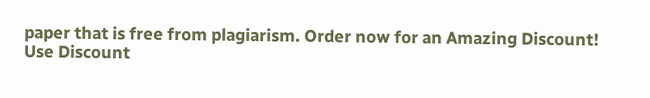paper that is free from plagiarism. Order now for an Amazing Discount!
Use Discount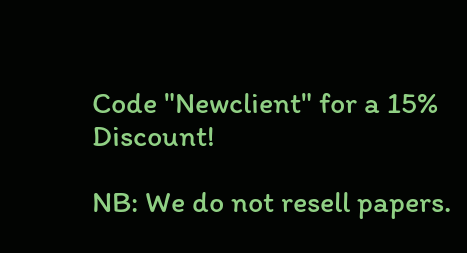Code "Newclient" for a 15% Discount!

NB: We do not resell papers.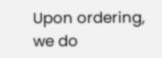Upon ordering, we do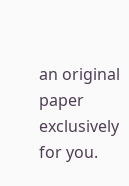an original paper exclusively for you.